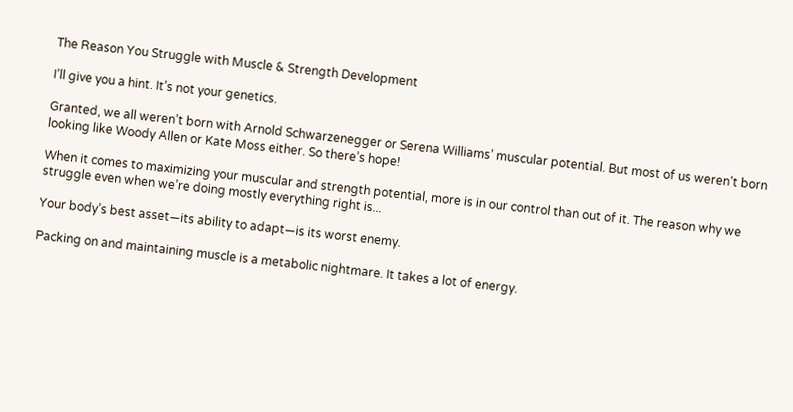The Reason You Struggle with Muscle & Strength Development

I’ll give you a hint. It’s not your genetics.

Granted, we all weren’t born with Arnold Schwarzenegger or Serena Williams’ muscular potential. But most of us weren’t born looking like Woody Allen or Kate Moss either. So there’s hope!

When it comes to maximizing your muscular and strength potential, more is in our control than out of it. The reason why we struggle even when we’re doing mostly everything right is...

Your body’s best asset—its ability to adapt—is its worst enemy.

Packing on and maintaining muscle is a metabolic nightmare. It takes a lot of energy.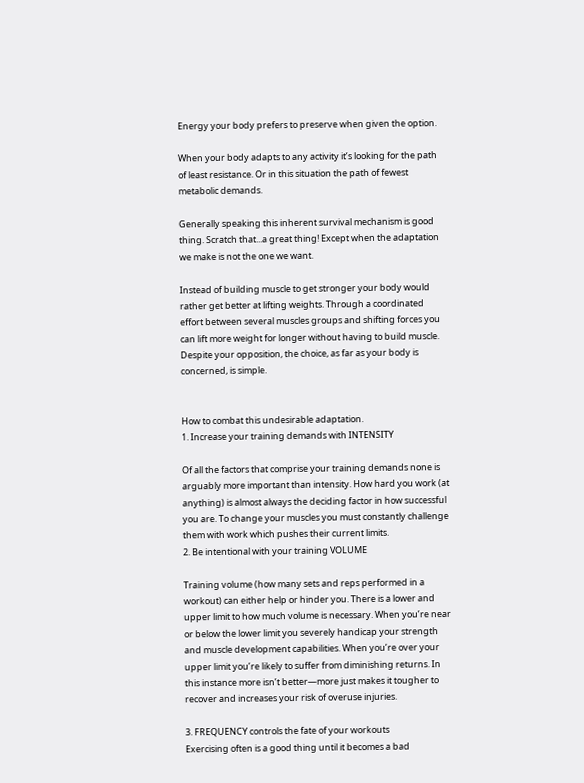Energy your body prefers to preserve when given the option.

When your body adapts to any activity it’s looking for the path of least resistance. Or in this situation the path of fewest metabolic demands.

Generally speaking this inherent survival mechanism is good thing. Scratch that...a great thing! Except when the adaptation we make is not the one we want.

Instead of building muscle to get stronger your body would rather get better at lifting weights. Through a coordinated effort between several muscles groups and shifting forces you can lift more weight for longer without having to build muscle. Despite your opposition, the choice, as far as your body is concerned, is simple.


How to combat this undesirable adaptation.
1. Increase your training demands with INTENSITY

Of all the factors that comprise your training demands none is arguably more important than intensity. How hard you work (at anything) is almost always the deciding factor in how successful you are. To change your muscles you must constantly challenge them with work which pushes their current limits.
2. Be intentional with your training VOLUME

Training volume (how many sets and reps performed in a workout) can either help or hinder you. There is a lower and upper limit to how much volume is necessary. When you’re near or below the lower limit you severely handicap your strength and muscle development capabilities. When you’re over your upper limit you’re likely to suffer from diminishing returns. In this instance more isn’t better—more just makes it tougher to recover and increases your risk of overuse injuries.

3. FREQUENCY controls the fate of your workouts
Exercising often is a good thing until it becomes a bad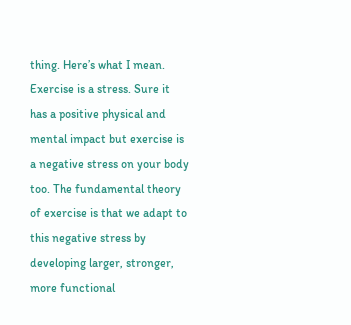thing. Here’s what I mean. Exercise is a stress. Sure it has a positive physical and mental impact but exercise is a negative stress on your body too. The fundamental theory of exercise is that we adapt to this negative stress by developing larger, stronger, more functional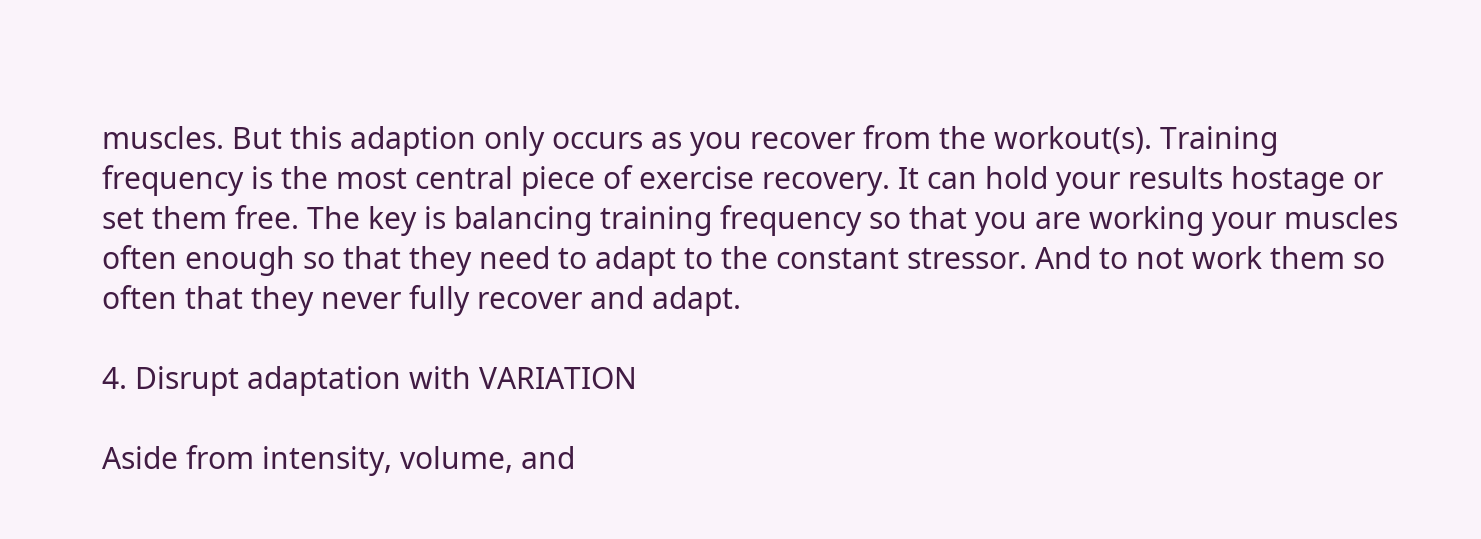muscles. But this adaption only occurs as you recover from the workout(s). Training frequency is the most central piece of exercise recovery. It can hold your results hostage or set them free. The key is balancing training frequency so that you are working your muscles often enough so that they need to adapt to the constant stressor. And to not work them so often that they never fully recover and adapt.

4. Disrupt adaptation with VARIATION

Aside from intensity, volume, and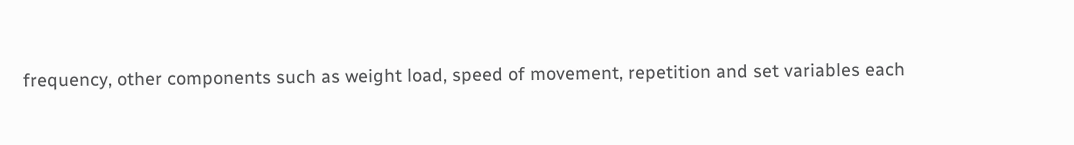frequency, other components such as weight load, speed of movement, repetition and set variables each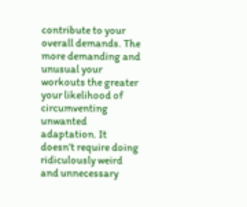contribute to your overall demands. The more demanding and unusual your workouts the greater your likelihood of circumventing unwanted adaptation. It doesn’t require doing ridiculously weird and unnecessary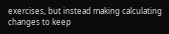exercises, but instead making calculating changes to keep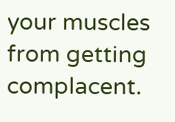your muscles from getting complacent.